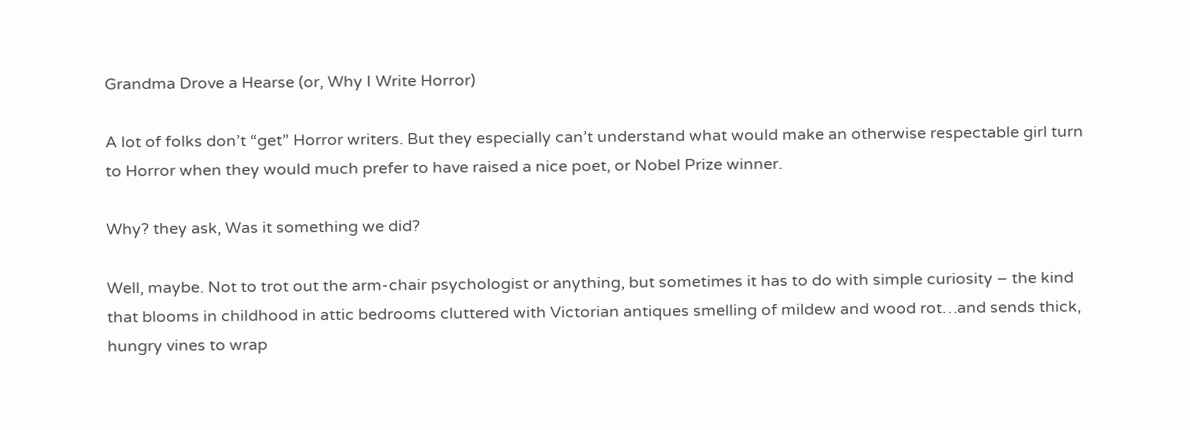Grandma Drove a Hearse (or, Why I Write Horror)

A lot of folks don’t “get” Horror writers. But they especially can’t understand what would make an otherwise respectable girl turn to Horror when they would much prefer to have raised a nice poet, or Nobel Prize winner.

Why? they ask, Was it something we did?

Well, maybe. Not to trot out the arm-chair psychologist or anything, but sometimes it has to do with simple curiosity – the kind that blooms in childhood in attic bedrooms cluttered with Victorian antiques smelling of mildew and wood rot…and sends thick, hungry vines to wrap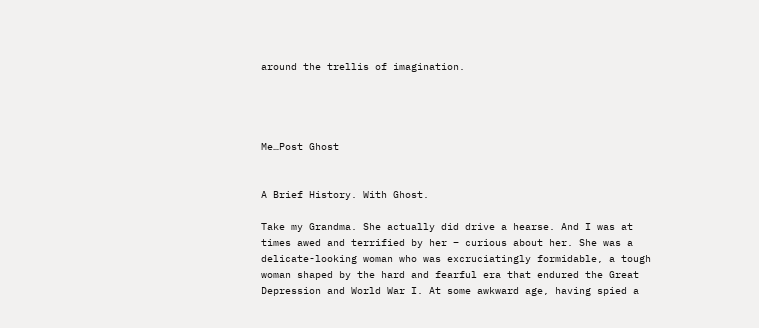around the trellis of imagination.




Me…Post Ghost


A Brief History. With Ghost.

Take my Grandma. She actually did drive a hearse. And I was at times awed and terrified by her – curious about her. She was a delicate-looking woman who was excruciatingly formidable, a tough woman shaped by the hard and fearful era that endured the Great Depression and World War I. At some awkward age, having spied a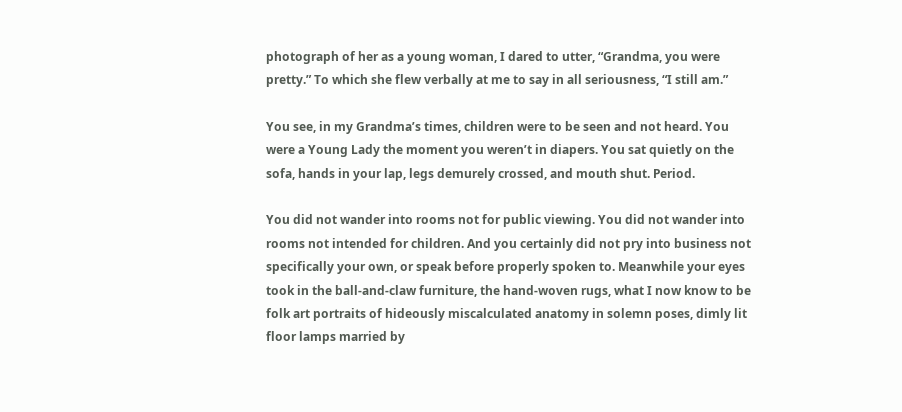photograph of her as a young woman, I dared to utter, “Grandma, you were pretty.” To which she flew verbally at me to say in all seriousness, “I still am.”

You see, in my Grandma’s times, children were to be seen and not heard. You were a Young Lady the moment you weren’t in diapers. You sat quietly on the sofa, hands in your lap, legs demurely crossed, and mouth shut. Period.

You did not wander into rooms not for public viewing. You did not wander into rooms not intended for children. And you certainly did not pry into business not specifically your own, or speak before properly spoken to. Meanwhile your eyes took in the ball-and-claw furniture, the hand-woven rugs, what I now know to be folk art portraits of hideously miscalculated anatomy in solemn poses, dimly lit floor lamps married by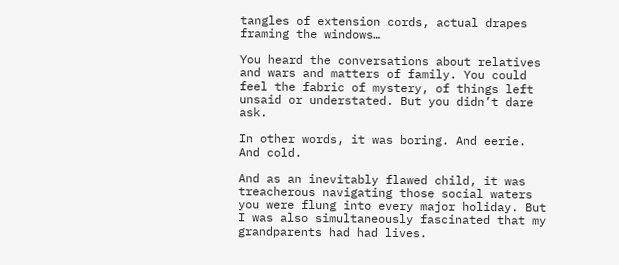tangles of extension cords, actual drapes framing the windows…

You heard the conversations about relatives and wars and matters of family. You could feel the fabric of mystery, of things left unsaid or understated. But you didn’t dare ask.

In other words, it was boring. And eerie. And cold.

And as an inevitably flawed child, it was treacherous navigating those social waters you were flung into every major holiday. But I was also simultaneously fascinated that my grandparents had had lives.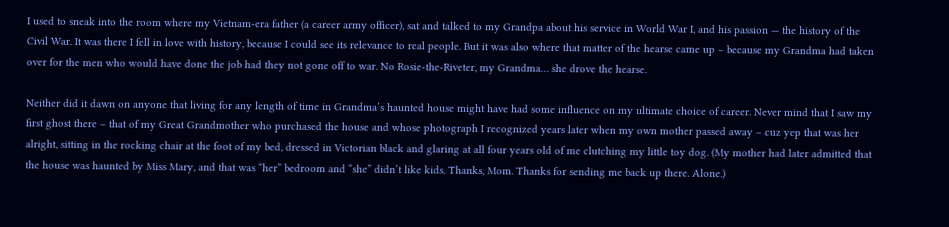I used to sneak into the room where my Vietnam-era father (a career army officer), sat and talked to my Grandpa about his service in World War I, and his passion — the history of the Civil War. It was there I fell in love with history, because I could see its relevance to real people. But it was also where that matter of the hearse came up – because my Grandma had taken over for the men who would have done the job had they not gone off to war. No Rosie-the-Riveter, my Grandma… she drove the hearse.

Neither did it dawn on anyone that living for any length of time in Grandma’s haunted house might have had some influence on my ultimate choice of career. Never mind that I saw my first ghost there – that of my Great Grandmother who purchased the house and whose photograph I recognized years later when my own mother passed away – cuz yep that was her alright, sitting in the rocking chair at the foot of my bed, dressed in Victorian black and glaring at all four years old of me clutching my little toy dog. (My mother had later admitted that the house was haunted by Miss Mary, and that was “her” bedroom and “she” didn’t like kids. Thanks, Mom. Thanks for sending me back up there. Alone.)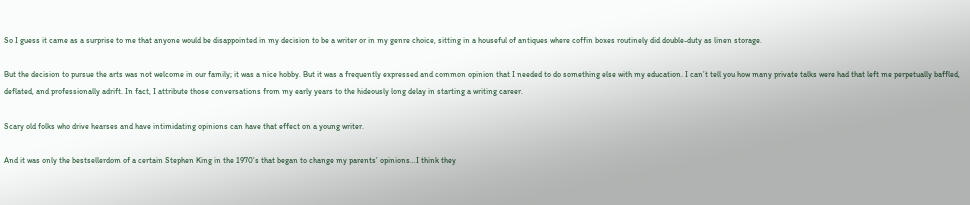So I guess it came as a surprise to me that anyone would be disappointed in my decision to be a writer or in my genre choice, sitting in a houseful of antiques where coffin boxes routinely did double-duty as linen storage.

But the decision to pursue the arts was not welcome in our family; it was a nice hobby. But it was a frequently expressed and common opinion that I needed to do something else with my education. I can’t tell you how many private talks were had that left me perpetually baffled, deflated, and professionally adrift. In fact, I attribute those conversations from my early years to the hideously long delay in starting a writing career.

Scary old folks who drive hearses and have intimidating opinions can have that effect on a young writer.

And it was only the bestsellerdom of a certain Stephen King in the 1970’s that began to change my parents’ opinions…I think they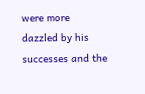were more dazzled by his successes and the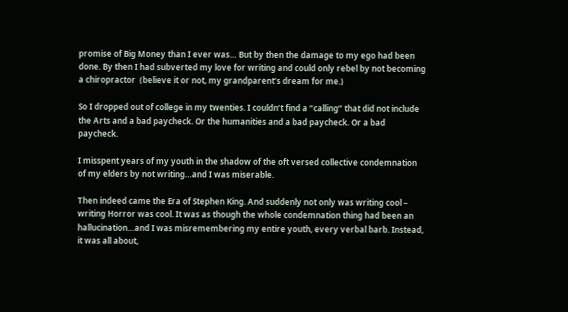promise of Big Money than I ever was… But by then the damage to my ego had been done. By then I had subverted my love for writing and could only rebel by not becoming a chiropractor  (believe it or not, my grandparent’s dream for me.)

So I dropped out of college in my twenties. I couldn’t find a “calling” that did not include the Arts and a bad paycheck. Or the humanities and a bad paycheck. Or a bad paycheck.

I misspent years of my youth in the shadow of the oft versed collective condemnation of my elders by not writing…and I was miserable.

Then indeed came the Era of Stephen King. And suddenly not only was writing cool – writing Horror was cool. It was as though the whole condemnation thing had been an hallucination…and I was misremembering my entire youth, every verbal barb. Instead, it was all about,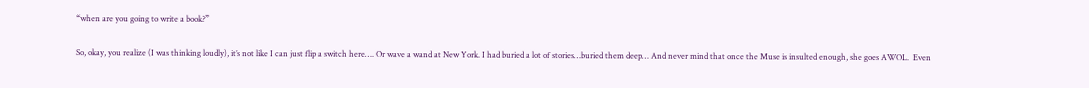“when are you going to write a book?”

So, okay, you realize (I was thinking loudly), it’s not like I can just flip a switch here…. Or wave a wand at New York. I had buried a lot of stories…buried them deep… And never mind that once the Muse is insulted enough, she goes AWOL.  Even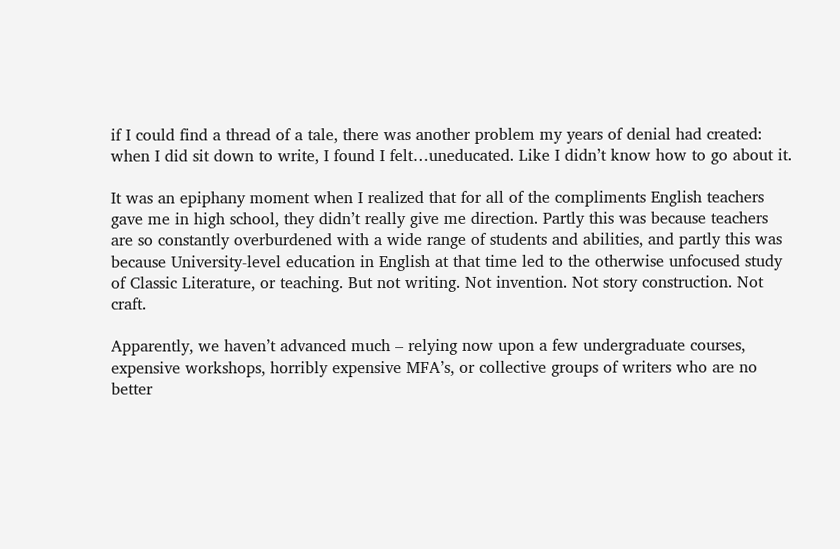if I could find a thread of a tale, there was another problem my years of denial had created:  when I did sit down to write, I found I felt…uneducated. Like I didn’t know how to go about it.

It was an epiphany moment when I realized that for all of the compliments English teachers gave me in high school, they didn’t really give me direction. Partly this was because teachers are so constantly overburdened with a wide range of students and abilities, and partly this was because University-level education in English at that time led to the otherwise unfocused study of Classic Literature, or teaching. But not writing. Not invention. Not story construction. Not craft.

Apparently, we haven’t advanced much – relying now upon a few undergraduate courses, expensive workshops, horribly expensive MFA’s, or collective groups of writers who are no better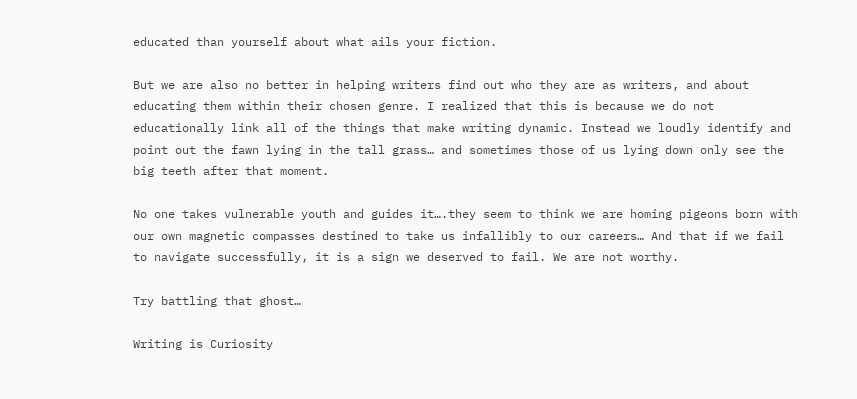educated than yourself about what ails your fiction.

But we are also no better in helping writers find out who they are as writers, and about educating them within their chosen genre. I realized that this is because we do not educationally link all of the things that make writing dynamic. Instead we loudly identify and point out the fawn lying in the tall grass… and sometimes those of us lying down only see the big teeth after that moment.

No one takes vulnerable youth and guides it….they seem to think we are homing pigeons born with our own magnetic compasses destined to take us infallibly to our careers… And that if we fail to navigate successfully, it is a sign we deserved to fail. We are not worthy.

Try battling that ghost…

Writing is Curiosity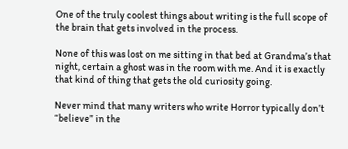One of the truly coolest things about writing is the full scope of the brain that gets involved in the process.

None of this was lost on me sitting in that bed at Grandma’s that night, certain a ghost was in the room with me. And it is exactly that kind of thing that gets the old curiosity going.

Never mind that many writers who write Horror typically don’t “believe” in the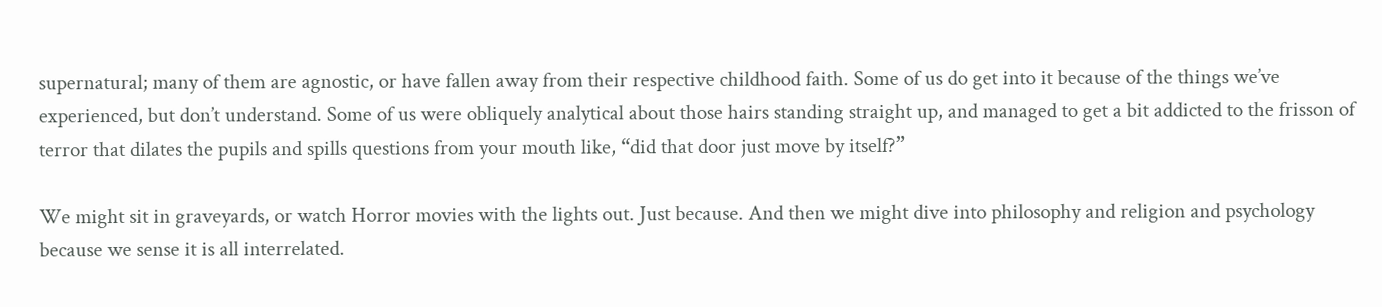supernatural; many of them are agnostic, or have fallen away from their respective childhood faith. Some of us do get into it because of the things we’ve experienced, but don’t understand. Some of us were obliquely analytical about those hairs standing straight up, and managed to get a bit addicted to the frisson of terror that dilates the pupils and spills questions from your mouth like, “did that door just move by itself?”

We might sit in graveyards, or watch Horror movies with the lights out. Just because. And then we might dive into philosophy and religion and psychology because we sense it is all interrelated.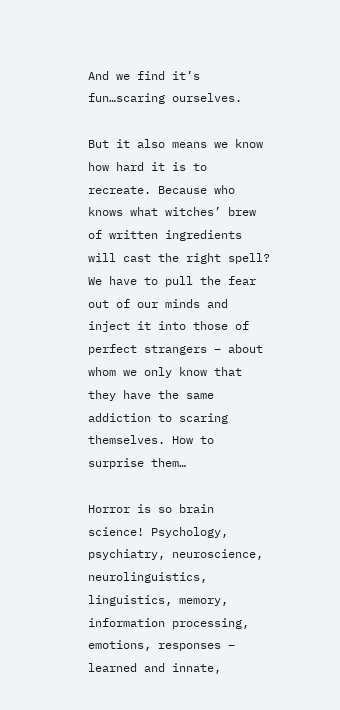And we find it’s fun…scaring ourselves.

But it also means we know how hard it is to recreate. Because who knows what witches’ brew of written ingredients will cast the right spell? We have to pull the fear out of our minds and inject it into those of perfect strangers – about whom we only know that they have the same addiction to scaring themselves. How to surprise them…

Horror is so brain science! Psychology, psychiatry, neuroscience, neurolinguistics, linguistics, memory, information processing, emotions, responses – learned and innate,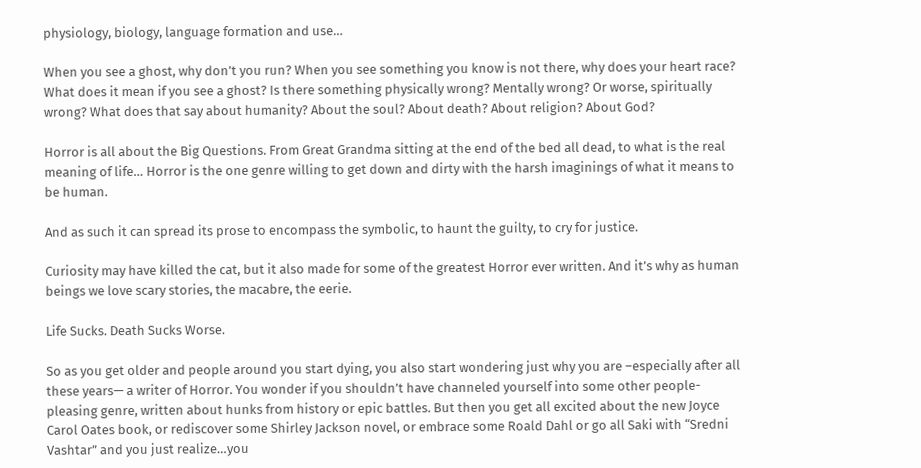physiology, biology, language formation and use…

When you see a ghost, why don’t you run? When you see something you know is not there, why does your heart race? What does it mean if you see a ghost? Is there something physically wrong? Mentally wrong? Or worse, spiritually wrong? What does that say about humanity? About the soul? About death? About religion? About God?

Horror is all about the Big Questions. From Great Grandma sitting at the end of the bed all dead, to what is the real meaning of life… Horror is the one genre willing to get down and dirty with the harsh imaginings of what it means to be human.

And as such it can spread its prose to encompass the symbolic, to haunt the guilty, to cry for justice.

Curiosity may have killed the cat, but it also made for some of the greatest Horror ever written. And it’s why as human beings we love scary stories, the macabre, the eerie.

Life Sucks. Death Sucks Worse.

So as you get older and people around you start dying, you also start wondering just why you are –especially after all these years— a writer of Horror. You wonder if you shouldn’t have channeled yourself into some other people-pleasing genre, written about hunks from history or epic battles. But then you get all excited about the new Joyce Carol Oates book, or rediscover some Shirley Jackson novel, or embrace some Roald Dahl or go all Saki with “Sredni Vashtar” and you just realize…you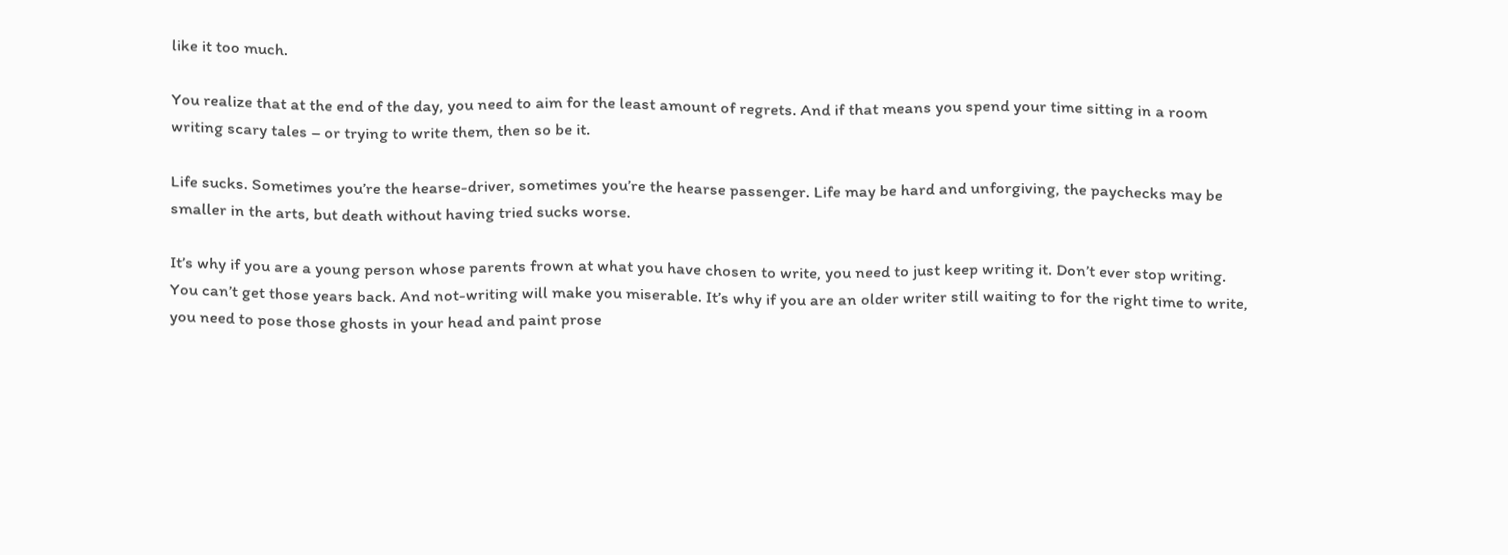like it too much.

You realize that at the end of the day, you need to aim for the least amount of regrets. And if that means you spend your time sitting in a room writing scary tales – or trying to write them, then so be it.

Life sucks. Sometimes you’re the hearse-driver, sometimes you’re the hearse passenger. Life may be hard and unforgiving, the paychecks may be smaller in the arts, but death without having tried sucks worse.

It’s why if you are a young person whose parents frown at what you have chosen to write, you need to just keep writing it. Don’t ever stop writing. You can’t get those years back. And not-writing will make you miserable. It’s why if you are an older writer still waiting to for the right time to write, you need to pose those ghosts in your head and paint prose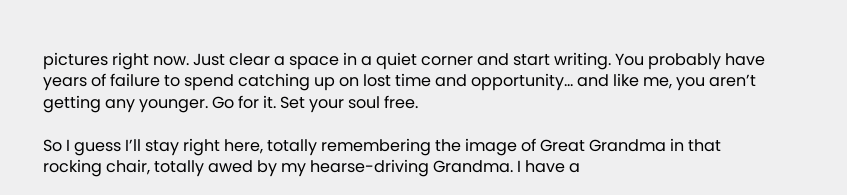pictures right now. Just clear a space in a quiet corner and start writing. You probably have years of failure to spend catching up on lost time and opportunity… and like me, you aren’t getting any younger. Go for it. Set your soul free.

So I guess I’ll stay right here, totally remembering the image of Great Grandma in that rocking chair, totally awed by my hearse-driving Grandma. I have a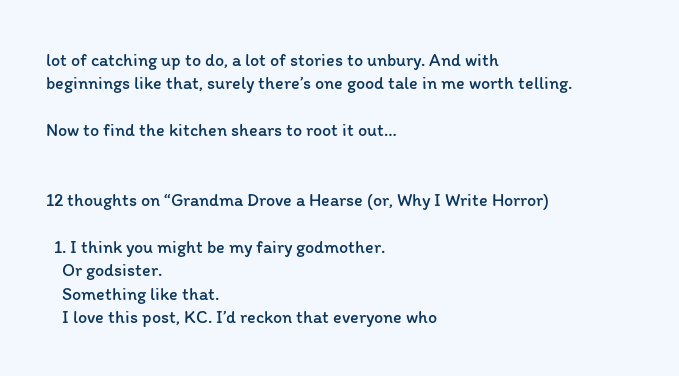lot of catching up to do, a lot of stories to unbury. And with beginnings like that, surely there’s one good tale in me worth telling.

Now to find the kitchen shears to root it out…


12 thoughts on “Grandma Drove a Hearse (or, Why I Write Horror)

  1. I think you might be my fairy godmother.
    Or godsister.
    Something like that.
    I love this post, KC. I’d reckon that everyone who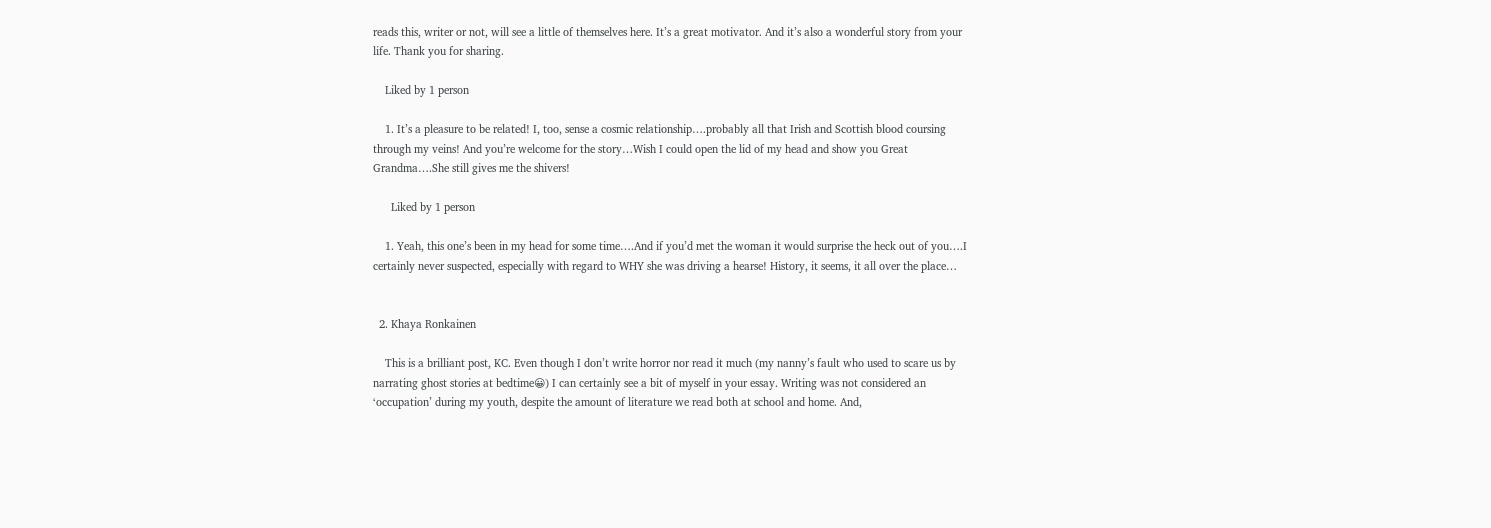reads this, writer or not, will see a little of themselves here. It’s a great motivator. And it’s also a wonderful story from your life. Thank you for sharing.

    Liked by 1 person

    1. It’s a pleasure to be related! I, too, sense a cosmic relationship….probably all that Irish and Scottish blood coursing through my veins! And you’re welcome for the story…Wish I could open the lid of my head and show you Great Grandma….She still gives me the shivers!

      Liked by 1 person

    1. Yeah, this one’s been in my head for some time….And if you’d met the woman it would surprise the heck out of you….I certainly never suspected, especially with regard to WHY she was driving a hearse! History, it seems, it all over the place…


  2. Khaya Ronkainen

    This is a brilliant post, KC. Even though I don’t write horror nor read it much (my nanny’s fault who used to scare us by narrating ghost stories at bedtime😀) I can certainly see a bit of myself in your essay. Writing was not considered an ‘occupation’ during my youth, despite the amount of literature we read both at school and home. And,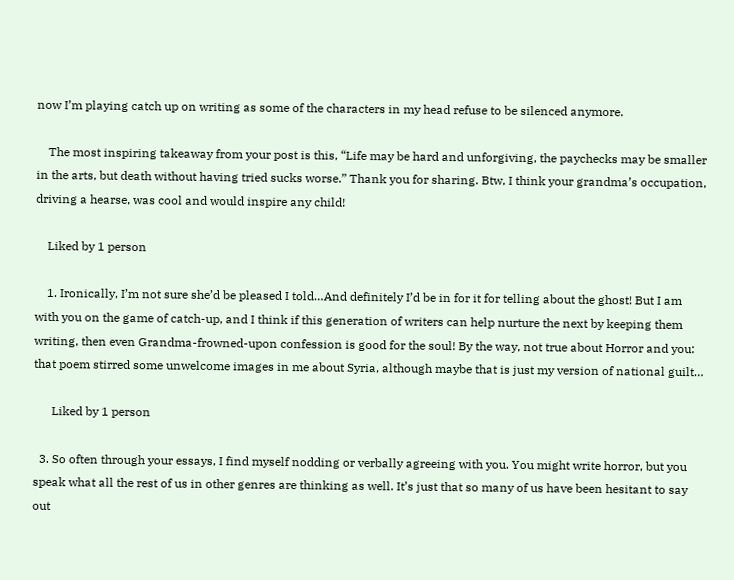now I’m playing catch up on writing as some of the characters in my head refuse to be silenced anymore.

    The most inspiring takeaway from your post is this, “Life may be hard and unforgiving, the paychecks may be smaller in the arts, but death without having tried sucks worse.” Thank you for sharing. Btw, I think your grandma’s occupation, driving a hearse, was cool and would inspire any child!

    Liked by 1 person

    1. Ironically, I’m not sure she’d be pleased I told…And definitely I’d be in for it for telling about the ghost! But I am with you on the game of catch-up, and I think if this generation of writers can help nurture the next by keeping them writing, then even Grandma-frowned-upon confession is good for the soul! By the way, not true about Horror and you: that poem stirred some unwelcome images in me about Syria, although maybe that is just my version of national guilt…

      Liked by 1 person

  3. So often through your essays, I find myself nodding or verbally agreeing with you. You might write horror, but you speak what all the rest of us in other genres are thinking as well. It’s just that so many of us have been hesitant to say out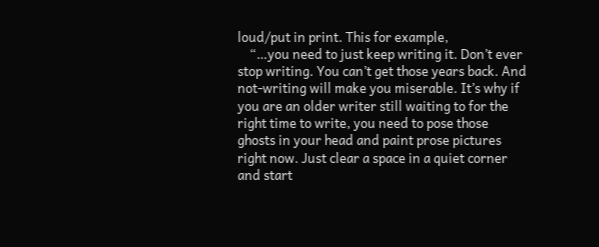loud/put in print. This for example,
    “…you need to just keep writing it. Don’t ever stop writing. You can’t get those years back. And not-writing will make you miserable. It’s why if you are an older writer still waiting to for the right time to write, you need to pose those ghosts in your head and paint prose pictures right now. Just clear a space in a quiet corner and start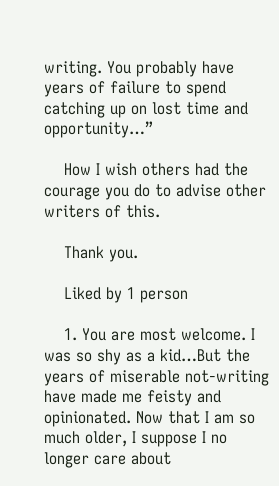writing. You probably have years of failure to spend catching up on lost time and opportunity…”

    How I wish others had the courage you do to advise other writers of this.

    Thank you.

    Liked by 1 person

    1. You are most welcome. I was so shy as a kid…But the years of miserable not-writing have made me feisty and opinionated. Now that I am so much older, I suppose I no longer care about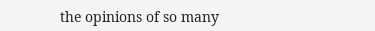the opinions of so many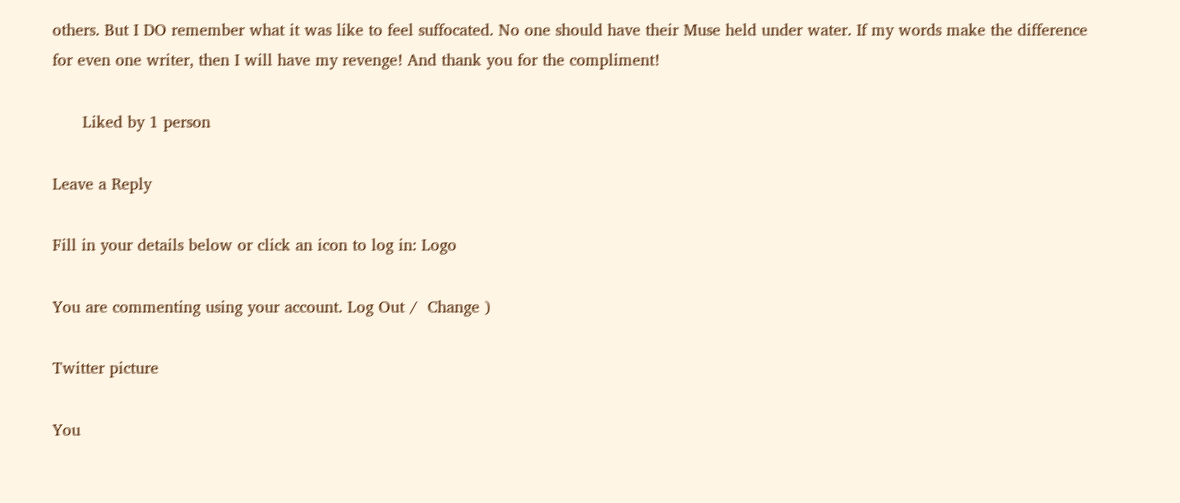others. But I DO remember what it was like to feel suffocated. No one should have their Muse held under water. If my words make the difference for even one writer, then I will have my revenge! And thank you for the compliment!

      Liked by 1 person

Leave a Reply

Fill in your details below or click an icon to log in: Logo

You are commenting using your account. Log Out /  Change )

Twitter picture

You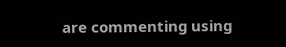are commenting using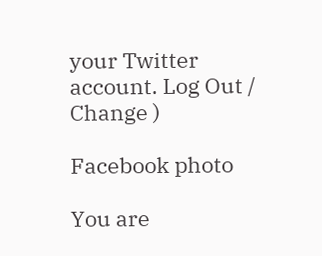your Twitter account. Log Out /  Change )

Facebook photo

You are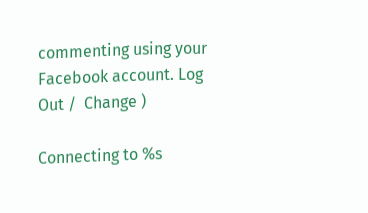commenting using your Facebook account. Log Out /  Change )

Connecting to %s